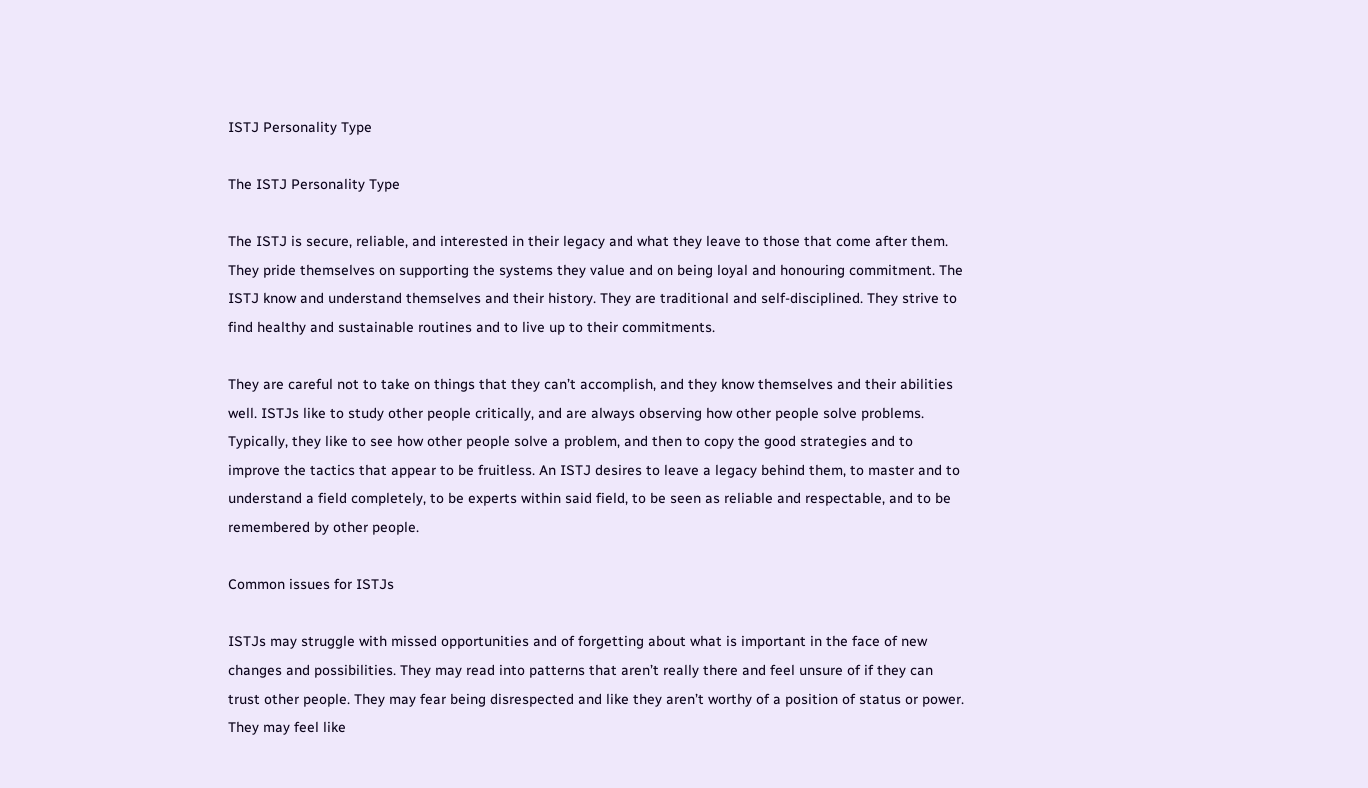ISTJ Personality Type

The ISTJ Personality Type

The ISTJ is secure, reliable, and interested in their legacy and what they leave to those that come after them. They pride themselves on supporting the systems they value and on being loyal and honouring commitment. The ISTJ know and understand themselves and their history. They are traditional and self-disciplined. They strive to find healthy and sustainable routines and to live up to their commitments.

They are careful not to take on things that they can’t accomplish, and they know themselves and their abilities well. ISTJs like to study other people critically, and are always observing how other people solve problems. Typically, they like to see how other people solve a problem, and then to copy the good strategies and to improve the tactics that appear to be fruitless. An ISTJ desires to leave a legacy behind them, to master and to understand a field completely, to be experts within said field, to be seen as reliable and respectable, and to be remembered by other people.

Common issues for ISTJs

ISTJs may struggle with missed opportunities and of forgetting about what is important in the face of new changes and possibilities. They may read into patterns that aren’t really there and feel unsure of if they can trust other people. They may fear being disrespected and like they aren’t worthy of a position of status or power.  They may feel like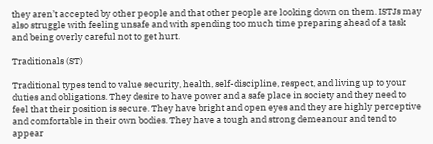they aren’t accepted by other people and that other people are looking down on them. ISTJs may also struggle with feeling unsafe and with spending too much time preparing ahead of a task and being overly careful not to get hurt.

Traditionals (ST)

Traditional types tend to value security, health, self-discipline, respect, and living up to your duties and obligations. They desire to have power and a safe place in society and they need to feel that their position is secure. They have bright and open eyes and they are highly perceptive and comfortable in their own bodies. They have a tough and strong demeanour and tend to appear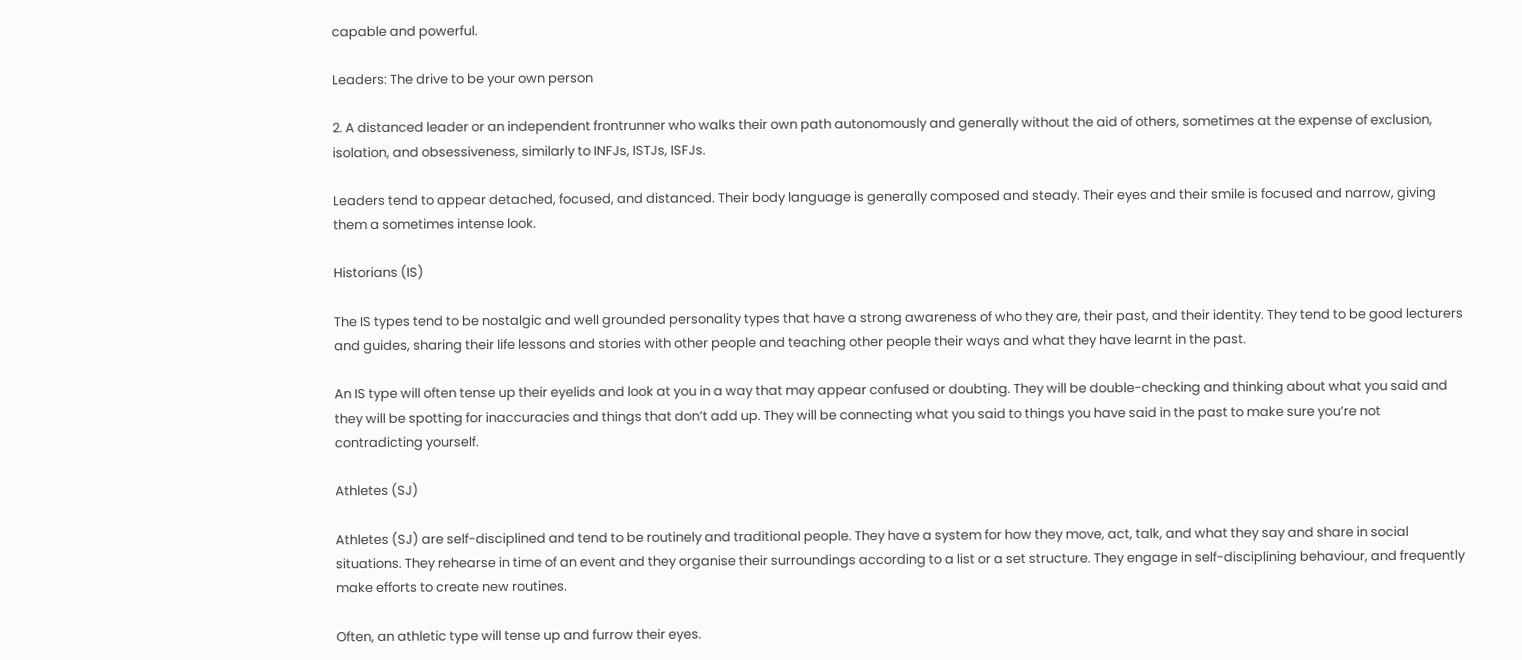capable and powerful.

Leaders: The drive to be your own person

2. A distanced leader or an independent frontrunner who walks their own path autonomously and generally without the aid of others, sometimes at the expense of exclusion, isolation, and obsessiveness, similarly to INFJs, ISTJs, ISFJs.

Leaders tend to appear detached, focused, and distanced. Their body language is generally composed and steady. Their eyes and their smile is focused and narrow, giving them a sometimes intense look.

Historians (IS)

The IS types tend to be nostalgic and well grounded personality types that have a strong awareness of who they are, their past, and their identity. They tend to be good lecturers and guides, sharing their life lessons and stories with other people and teaching other people their ways and what they have learnt in the past.

An IS type will often tense up their eyelids and look at you in a way that may appear confused or doubting. They will be double-checking and thinking about what you said and they will be spotting for inaccuracies and things that don’t add up. They will be connecting what you said to things you have said in the past to make sure you’re not contradicting yourself.

Athletes (SJ)

Athletes (SJ) are self-disciplined and tend to be routinely and traditional people. They have a system for how they move, act, talk, and what they say and share in social situations. They rehearse in time of an event and they organise their surroundings according to a list or a set structure. They engage in self-disciplining behaviour, and frequently make efforts to create new routines.

Often, an athletic type will tense up and furrow their eyes.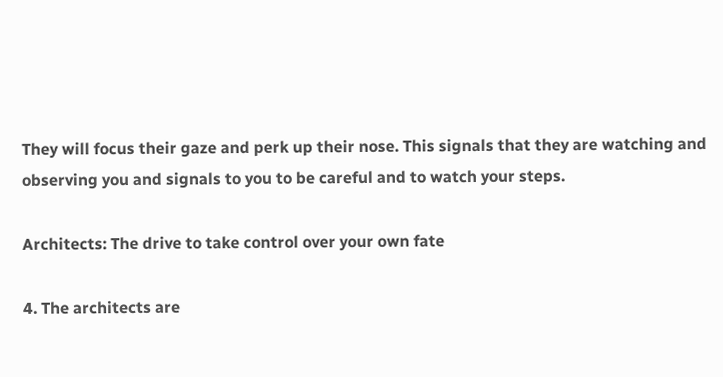They will focus their gaze and perk up their nose. This signals that they are watching and observing you and signals to you to be careful and to watch your steps.

Architects: The drive to take control over your own fate

4. The architects are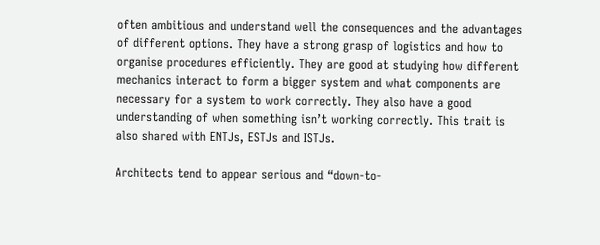often ambitious and understand well the consequences and the advantages of different options. They have a strong grasp of logistics and how to organise procedures efficiently. They are good at studying how different mechanics interact to form a bigger system and what components are necessary for a system to work correctly. They also have a good understanding of when something isn’t working correctly. This trait is also shared with ENTJs, ESTJs and ISTJs.

Architects tend to appear serious and “down-to-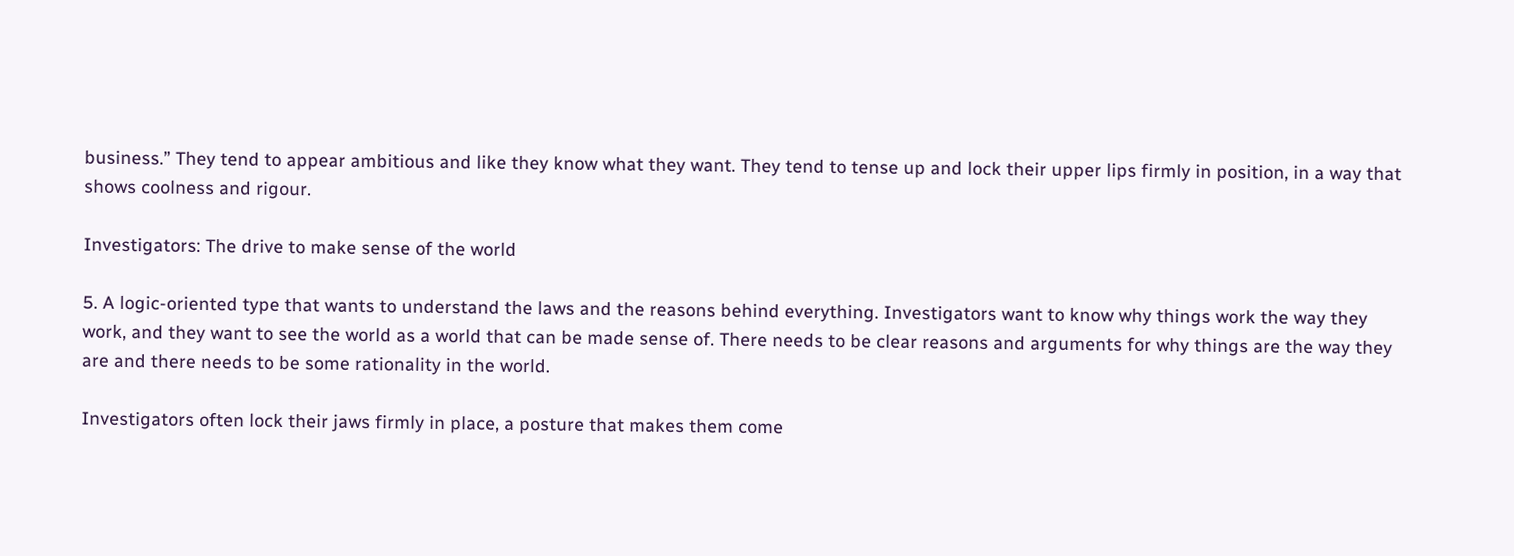business.” They tend to appear ambitious and like they know what they want. They tend to tense up and lock their upper lips firmly in position, in a way that shows coolness and rigour.

Investigators: The drive to make sense of the world

5. A logic-oriented type that wants to understand the laws and the reasons behind everything. Investigators want to know why things work the way they work, and they want to see the world as a world that can be made sense of. There needs to be clear reasons and arguments for why things are the way they are and there needs to be some rationality in the world.

Investigators often lock their jaws firmly in place, a posture that makes them come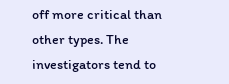off more critical than other types. The investigators tend to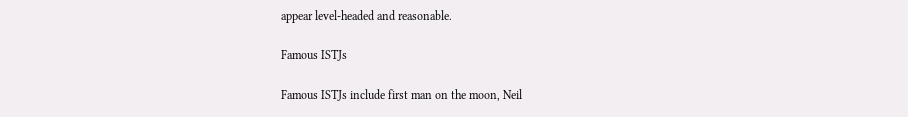appear level-headed and reasonable.

Famous ISTJs

Famous ISTJs include first man on the moon, Neil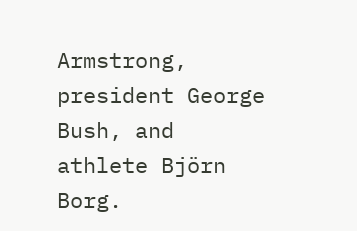Armstrong, president George Bush, and athlete Björn Borg.